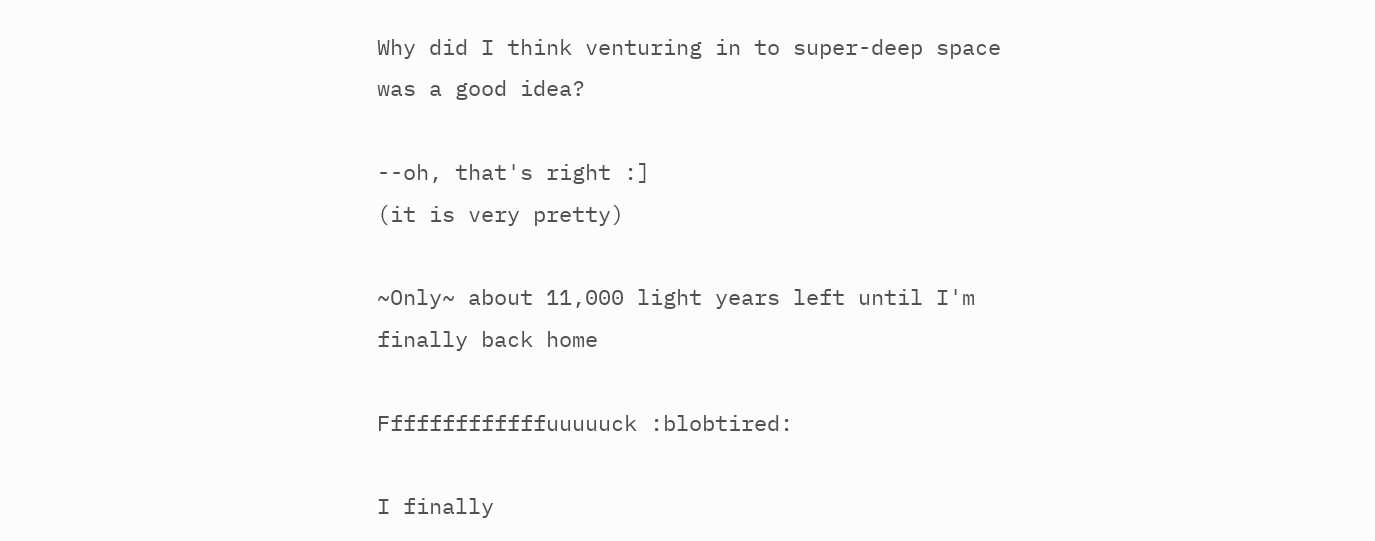Why did I think venturing in to super-deep space was a good idea?

--oh, that's right :]
(it is very pretty)

~Only~ about 11,000 light years left until I'm finally back home

Fffffffffffffuuuuuck :blobtired:

I finally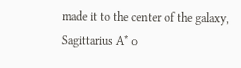made it to the center of the galaxy, Sagittarius A* ๐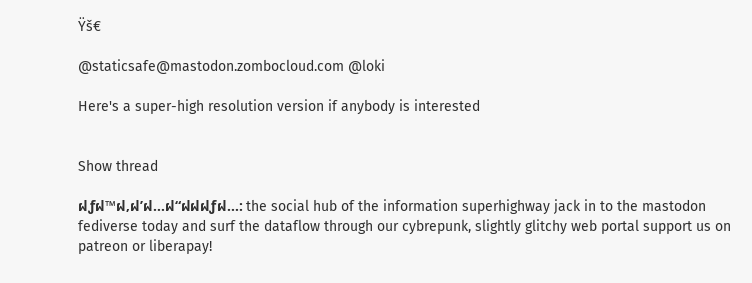Ÿš€

@staticsafe@mastodon.zombocloud.com @loki

Here's a super-high resolution version if anybody is interested


Show thread

ฝƒฝ™ฝ‚ฝ’ฝ…ฝ“ฝฝฝƒฝ…: the social hub of the information superhighway jack in to the mastodon fediverse today and surf the dataflow through our cybrepunk, slightly glitchy web portal support us on patreon or liberapay!